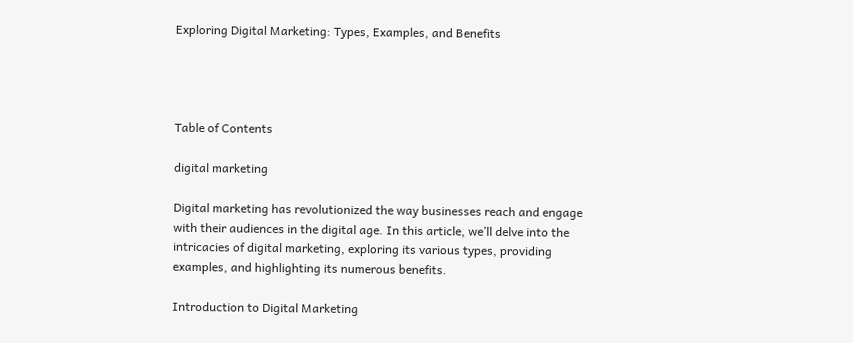Exploring Digital Marketing: Types, Examples, and Benefits




Table of Contents

digital marketing

Digital marketing has revolutionized the way businesses reach and engage with their audiences in the digital age. In this article, we’ll delve into the intricacies of digital marketing, exploring its various types, providing examples, and highlighting its numerous benefits.

Introduction to Digital Marketing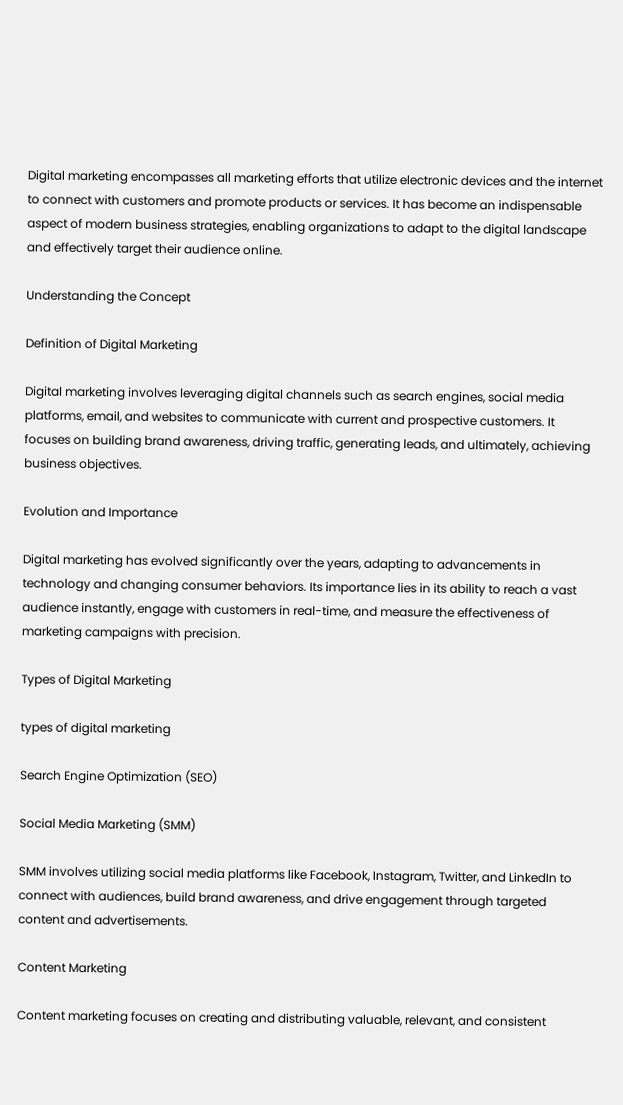Digital marketing encompasses all marketing efforts that utilize electronic devices and the internet to connect with customers and promote products or services. It has become an indispensable aspect of modern business strategies, enabling organizations to adapt to the digital landscape and effectively target their audience online.

Understanding the Concept

Definition of Digital Marketing

Digital marketing involves leveraging digital channels such as search engines, social media platforms, email, and websites to communicate with current and prospective customers. It focuses on building brand awareness, driving traffic, generating leads, and ultimately, achieving business objectives.

Evolution and Importance

Digital marketing has evolved significantly over the years, adapting to advancements in technology and changing consumer behaviors. Its importance lies in its ability to reach a vast audience instantly, engage with customers in real-time, and measure the effectiveness of marketing campaigns with precision.

Types of Digital Marketing

types of digital marketing

Search Engine Optimization (SEO)

Social Media Marketing (SMM)

SMM involves utilizing social media platforms like Facebook, Instagram, Twitter, and LinkedIn to connect with audiences, build brand awareness, and drive engagement through targeted content and advertisements.

Content Marketing

Content marketing focuses on creating and distributing valuable, relevant, and consistent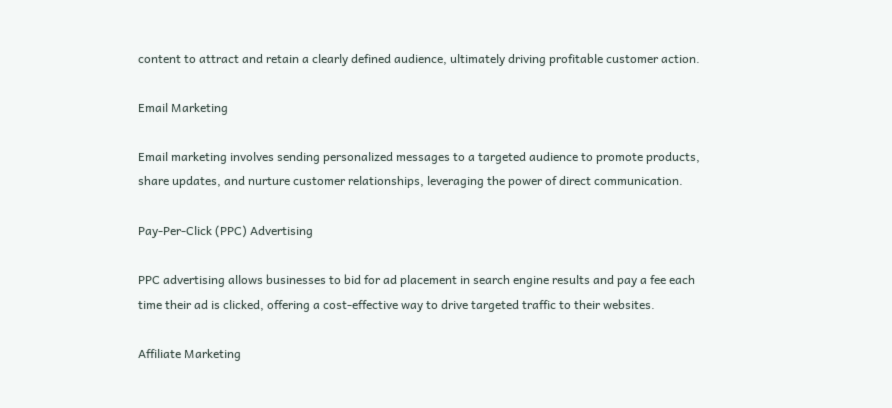content to attract and retain a clearly defined audience, ultimately driving profitable customer action.

Email Marketing

Email marketing involves sending personalized messages to a targeted audience to promote products, share updates, and nurture customer relationships, leveraging the power of direct communication.

Pay-Per-Click (PPC) Advertising

PPC advertising allows businesses to bid for ad placement in search engine results and pay a fee each time their ad is clicked, offering a cost-effective way to drive targeted traffic to their websites.

Affiliate Marketing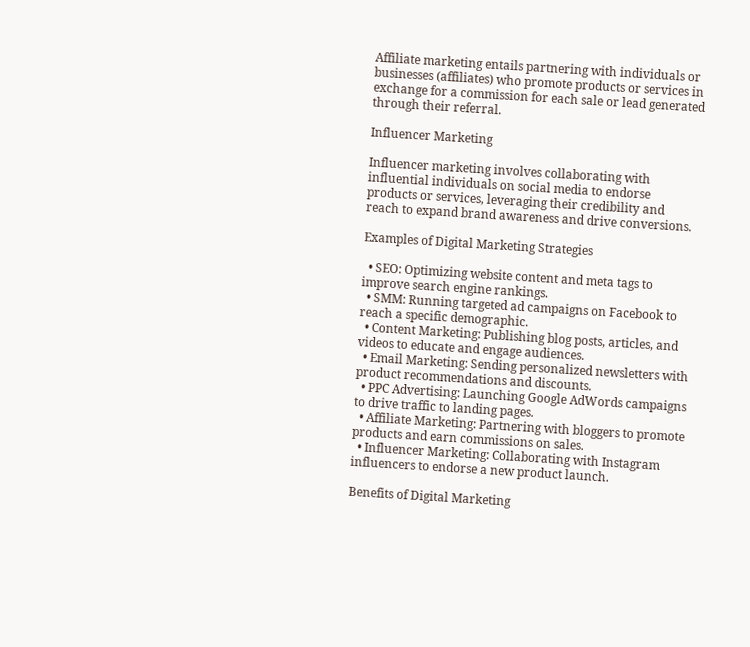Affiliate marketing entails partnering with individuals or businesses (affiliates) who promote products or services in exchange for a commission for each sale or lead generated through their referral.

Influencer Marketing

Influencer marketing involves collaborating with influential individuals on social media to endorse products or services, leveraging their credibility and reach to expand brand awareness and drive conversions.

Examples of Digital Marketing Strategies

  • SEO: Optimizing website content and meta tags to improve search engine rankings.
  • SMM: Running targeted ad campaigns on Facebook to reach a specific demographic.
  • Content Marketing: Publishing blog posts, articles, and videos to educate and engage audiences.
  • Email Marketing: Sending personalized newsletters with product recommendations and discounts.
  • PPC Advertising: Launching Google AdWords campaigns to drive traffic to landing pages.
  • Affiliate Marketing: Partnering with bloggers to promote products and earn commissions on sales.
  • Influencer Marketing: Collaborating with Instagram influencers to endorse a new product launch.

Benefits of Digital Marketing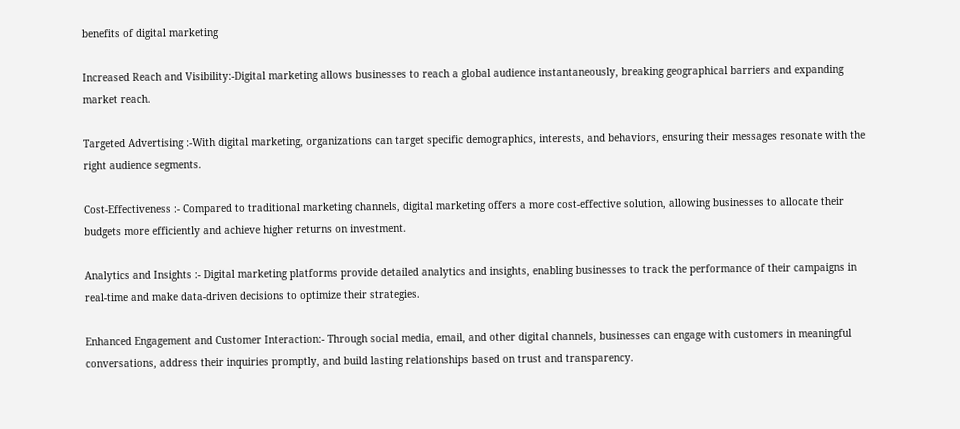benefits of digital marketing

Increased Reach and Visibility:-Digital marketing allows businesses to reach a global audience instantaneously, breaking geographical barriers and expanding market reach.

Targeted Advertising :-With digital marketing, organizations can target specific demographics, interests, and behaviors, ensuring their messages resonate with the right audience segments.

Cost-Effectiveness :- Compared to traditional marketing channels, digital marketing offers a more cost-effective solution, allowing businesses to allocate their budgets more efficiently and achieve higher returns on investment.

Analytics and Insights :- Digital marketing platforms provide detailed analytics and insights, enabling businesses to track the performance of their campaigns in real-time and make data-driven decisions to optimize their strategies.

Enhanced Engagement and Customer Interaction:- Through social media, email, and other digital channels, businesses can engage with customers in meaningful conversations, address their inquiries promptly, and build lasting relationships based on trust and transparency.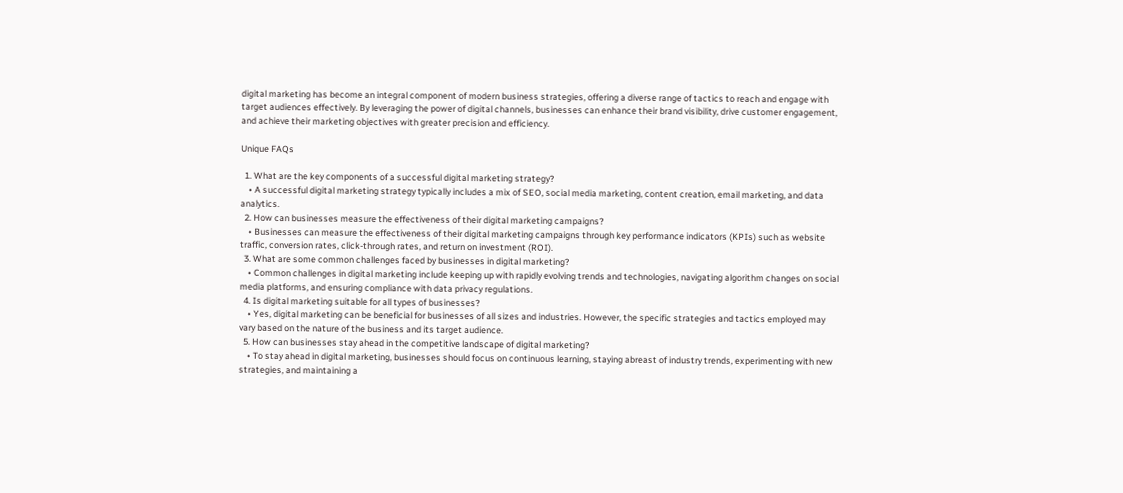digital marketing has become an integral component of modern business strategies, offering a diverse range of tactics to reach and engage with target audiences effectively. By leveraging the power of digital channels, businesses can enhance their brand visibility, drive customer engagement, and achieve their marketing objectives with greater precision and efficiency.

Unique FAQs

  1. What are the key components of a successful digital marketing strategy?
    • A successful digital marketing strategy typically includes a mix of SEO, social media marketing, content creation, email marketing, and data analytics.
  2. How can businesses measure the effectiveness of their digital marketing campaigns?
    • Businesses can measure the effectiveness of their digital marketing campaigns through key performance indicators (KPIs) such as website traffic, conversion rates, click-through rates, and return on investment (ROI).
  3. What are some common challenges faced by businesses in digital marketing?
    • Common challenges in digital marketing include keeping up with rapidly evolving trends and technologies, navigating algorithm changes on social media platforms, and ensuring compliance with data privacy regulations.
  4. Is digital marketing suitable for all types of businesses?
    • Yes, digital marketing can be beneficial for businesses of all sizes and industries. However, the specific strategies and tactics employed may vary based on the nature of the business and its target audience.
  5. How can businesses stay ahead in the competitive landscape of digital marketing?
    • To stay ahead in digital marketing, businesses should focus on continuous learning, staying abreast of industry trends, experimenting with new strategies, and maintaining a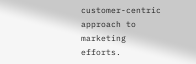customer-centric approach to marketing efforts.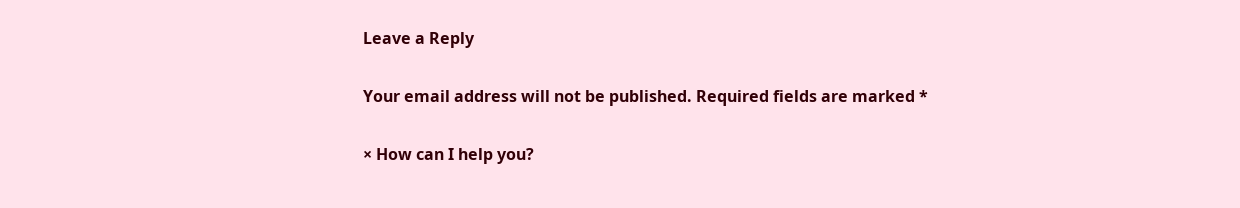Leave a Reply

Your email address will not be published. Required fields are marked *

× How can I help you?